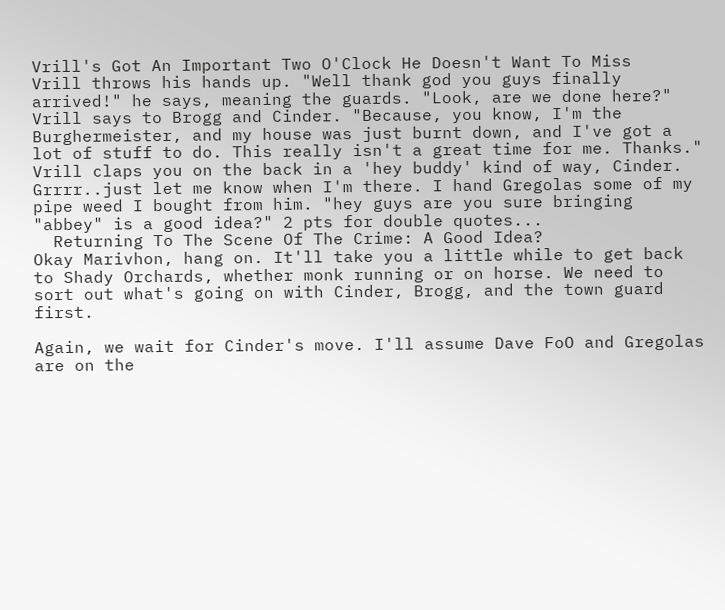Vrill's Got An Important Two O'Clock He Doesn't Want To Miss
Vrill throws his hands up. "Well thank god you guys finally arrived!" he says, meaning the guards. "Look, are we done here?" Vrill says to Brogg and Cinder. "Because, you know, I'm the Burghermeister, and my house was just burnt down, and I've got a lot of stuff to do. This really isn't a great time for me. Thanks." Vrill claps you on the back in a 'hey buddy' kind of way, Cinder.
Grrrr..just let me know when I'm there. I hand Gregolas some of my pipe weed I bought from him. "hey guys are you sure bringing "abbey" is a good idea?" 2 pts for double quotes...
  Returning To The Scene Of The Crime: A Good Idea?
Okay Marivhon, hang on. It'll take you a little while to get back to Shady Orchards, whether monk running or on horse. We need to sort out what's going on with Cinder, Brogg, and the town guard first.

Again, we wait for Cinder's move. I'll assume Dave FoO and Gregolas are on the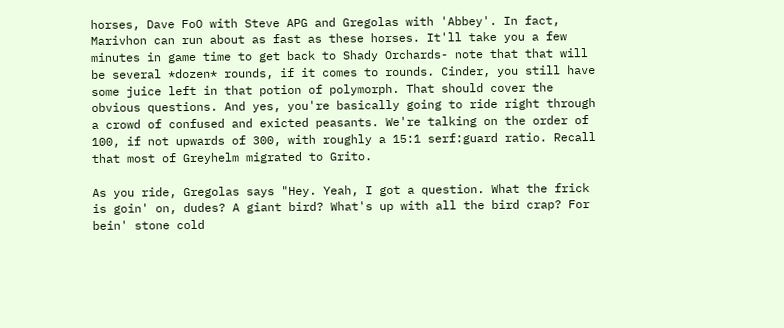horses, Dave FoO with Steve APG and Gregolas with 'Abbey'. In fact, Marivhon can run about as fast as these horses. It'll take you a few minutes in game time to get back to Shady Orchards- note that that will be several *dozen* rounds, if it comes to rounds. Cinder, you still have some juice left in that potion of polymorph. That should cover the obvious questions. And yes, you're basically going to ride right through a crowd of confused and exicted peasants. We're talking on the order of 100, if not upwards of 300, with roughly a 15:1 serf:guard ratio. Recall that most of Greyhelm migrated to Grito.

As you ride, Gregolas says "Hey. Yeah, I got a question. What the frick is goin' on, dudes? A giant bird? What's up with all the bird crap? For bein' stone cold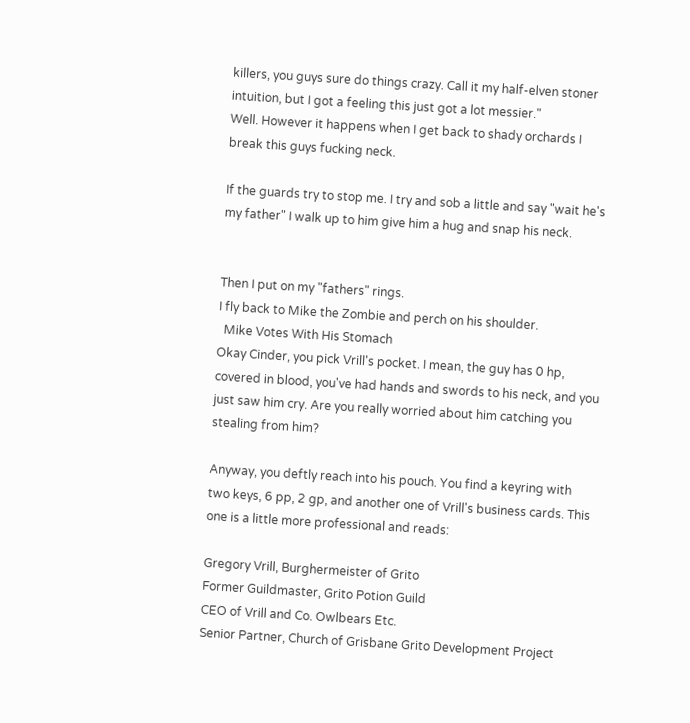killers, you guys sure do things crazy. Call it my half-elven stoner intuition, but I got a feeling this just got a lot messier."
Well. However it happens when I get back to shady orchards I break this guys fucking neck.

If the guards try to stop me. I try and sob a little and say "wait he's my father" I walk up to him give him a hug and snap his neck.


Then I put on my "fathers" rings.
I fly back to Mike the Zombie and perch on his shoulder.
  Mike Votes With His Stomach
Okay Cinder, you pick Vrill's pocket. I mean, the guy has 0 hp, covered in blood, you've had hands and swords to his neck, and you just saw him cry. Are you really worried about him catching you stealing from him?

Anyway, you deftly reach into his pouch. You find a keyring with two keys, 6 pp, 2 gp, and another one of Vrill's business cards. This one is a little more professional and reads:

Gregory Vrill, Burghermeister of Grito
Former Guildmaster, Grito Potion Guild
CEO of Vrill and Co. Owlbears Etc.
Senior Partner, Church of Grisbane Grito Development Project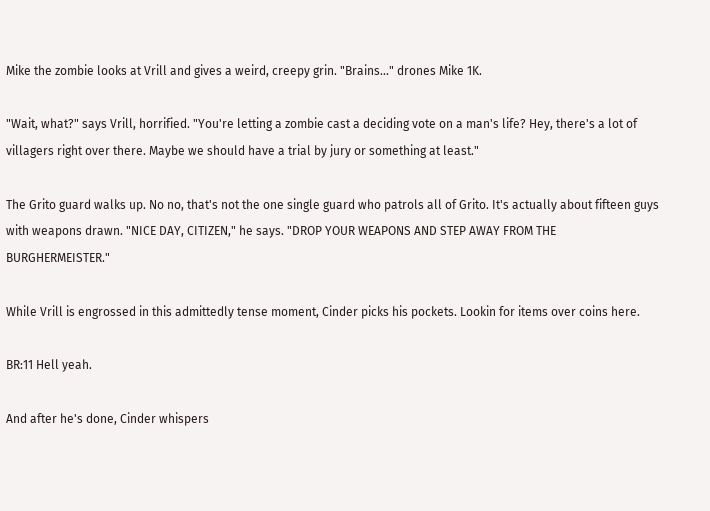Mike the zombie looks at Vrill and gives a weird, creepy grin. "Brains..." drones Mike 1K.

"Wait, what?" says Vrill, horrified. "You're letting a zombie cast a deciding vote on a man's life? Hey, there's a lot of villagers right over there. Maybe we should have a trial by jury or something at least."

The Grito guard walks up. No no, that's not the one single guard who patrols all of Grito. It's actually about fifteen guys with weapons drawn. "NICE DAY, CITIZEN," he says. "DROP YOUR WEAPONS AND STEP AWAY FROM THE BURGHERMEISTER."

While Vrill is engrossed in this admittedly tense moment, Cinder picks his pockets. Lookin for items over coins here.

BR:11 Hell yeah.

And after he's done, Cinder whispers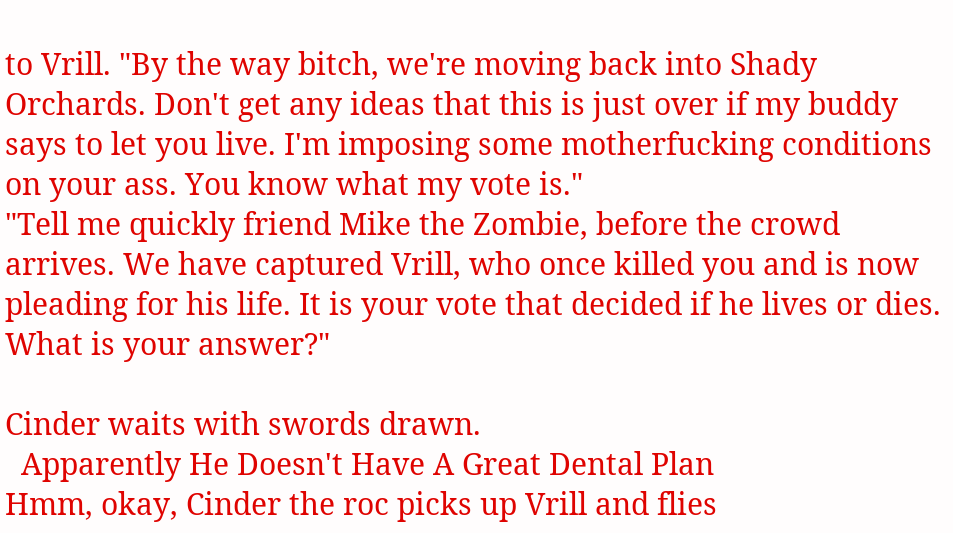to Vrill. "By the way bitch, we're moving back into Shady Orchards. Don't get any ideas that this is just over if my buddy says to let you live. I'm imposing some motherfucking conditions on your ass. You know what my vote is."
"Tell me quickly friend Mike the Zombie, before the crowd arrives. We have captured Vrill, who once killed you and is now pleading for his life. It is your vote that decided if he lives or dies. What is your answer?"

Cinder waits with swords drawn.
  Apparently He Doesn't Have A Great Dental Plan
Hmm, okay, Cinder the roc picks up Vrill and flies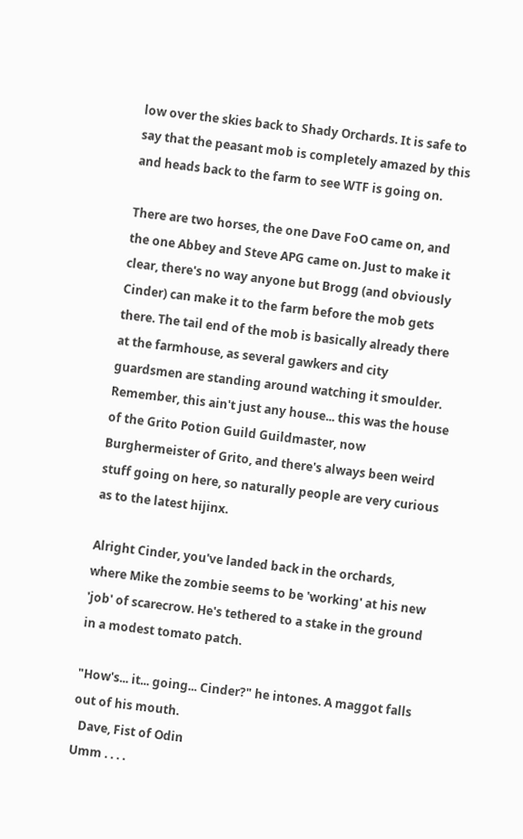low over the skies back to Shady Orchards. It is safe to say that the peasant mob is completely amazed by this and heads back to the farm to see WTF is going on.

There are two horses, the one Dave FoO came on, and the one Abbey and Steve APG came on. Just to make it clear, there's no way anyone but Brogg (and obviously Cinder) can make it to the farm before the mob gets there. The tail end of the mob is basically already there at the farmhouse, as several gawkers and city guardsmen are standing around watching it smoulder. Remember, this ain't just any house... this was the house of the Grito Potion Guild Guildmaster, now Burghermeister of Grito, and there's always been weird stuff going on here, so naturally people are very curious as to the latest hijinx.

Alright Cinder, you've landed back in the orchards, where Mike the zombie seems to be 'working' at his new 'job' of scarecrow. He's tethered to a stake in the ground in a modest tomato patch.

"How's... it... going... Cinder?" he intones. A maggot falls out of his mouth.
  Dave, Fist of Odin
Umm . . . .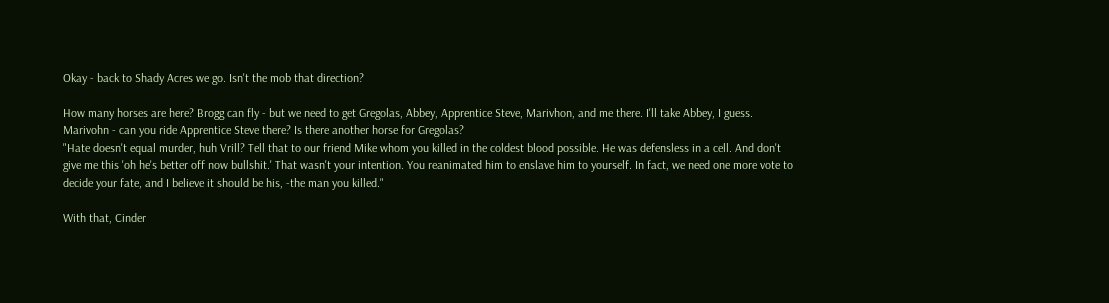Okay - back to Shady Acres we go. Isn't the mob that direction?

How many horses are here? Brogg can fly - but we need to get Gregolas, Abbey, Apprentice Steve, Marivhon, and me there. I'll take Abbey, I guess. Marivohn - can you ride Apprentice Steve there? Is there another horse for Gregolas?
"Hate doesn't equal murder, huh Vrill? Tell that to our friend Mike whom you killed in the coldest blood possible. He was defensless in a cell. And don't give me this 'oh he's better off now bullshit.' That wasn't your intention. You reanimated him to enslave him to yourself. In fact, we need one more vote to decide your fate, and I believe it should be his, -the man you killed."

With that, Cinder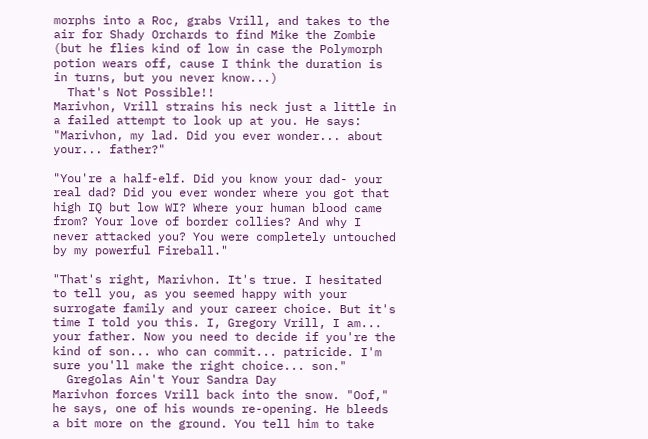morphs into a Roc, grabs Vrill, and takes to the air for Shady Orchards to find Mike the Zombie (but he flies kind of low in case the Polymorph potion wears off, cause I think the duration is in turns, but you never know...)
  That's Not Possible!!
Marivhon, Vrill strains his neck just a little in a failed attempt to look up at you. He says: "Marivhon, my lad. Did you ever wonder... about your... father?"

"You're a half-elf. Did you know your dad- your real dad? Did you ever wonder where you got that high IQ but low WI? Where your human blood came from? Your love of border collies? And why I never attacked you? You were completely untouched by my powerful Fireball."

"That's right, Marivhon. It's true. I hesitated to tell you, as you seemed happy with your surrogate family and your career choice. But it's time I told you this. I, Gregory Vrill, I am... your father. Now you need to decide if you're the kind of son... who can commit... patricide. I'm sure you'll make the right choice... son."
  Gregolas Ain't Your Sandra Day
Marivhon forces Vrill back into the snow. "Oof," he says, one of his wounds re-opening. He bleeds a bit more on the ground. You tell him to take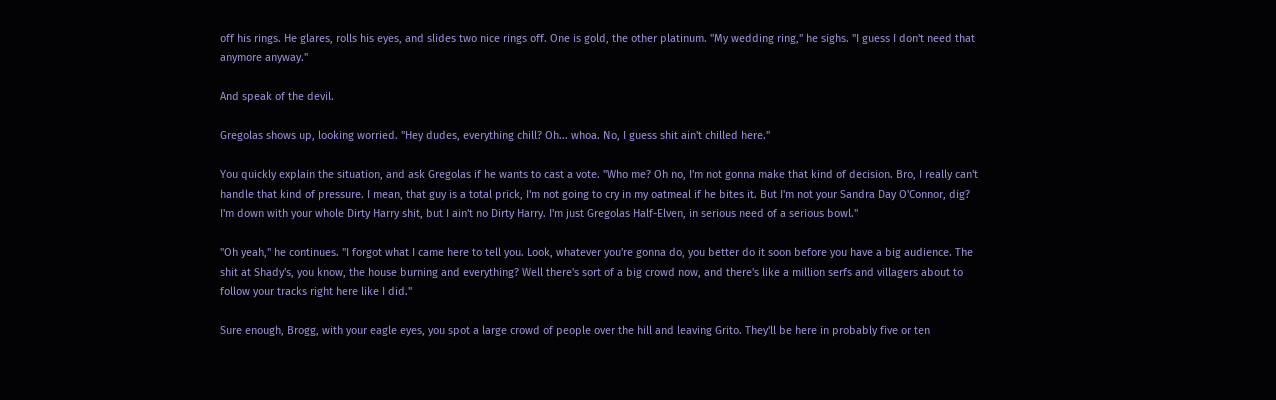off his rings. He glares, rolls his eyes, and slides two nice rings off. One is gold, the other platinum. "My wedding ring," he sighs. "I guess I don't need that anymore anyway."

And speak of the devil.

Gregolas shows up, looking worried. "Hey dudes, everything chill? Oh... whoa. No, I guess shit ain't chilled here."

You quickly explain the situation, and ask Gregolas if he wants to cast a vote. "Who me? Oh no, I'm not gonna make that kind of decision. Bro, I really can't handle that kind of pressure. I mean, that guy is a total prick, I'm not going to cry in my oatmeal if he bites it. But I'm not your Sandra Day O'Connor, dig? I'm down with your whole Dirty Harry shit, but I ain't no Dirty Harry. I'm just Gregolas Half-Elven, in serious need of a serious bowl."

"Oh yeah," he continues. "I forgot what I came here to tell you. Look, whatever you're gonna do, you better do it soon before you have a big audience. The shit at Shady's, you know, the house burning and everything? Well there's sort of a big crowd now, and there's like a million serfs and villagers about to follow your tracks right here like I did."

Sure enough, Brogg, with your eagle eyes, you spot a large crowd of people over the hill and leaving Grito. They'll be here in probably five or ten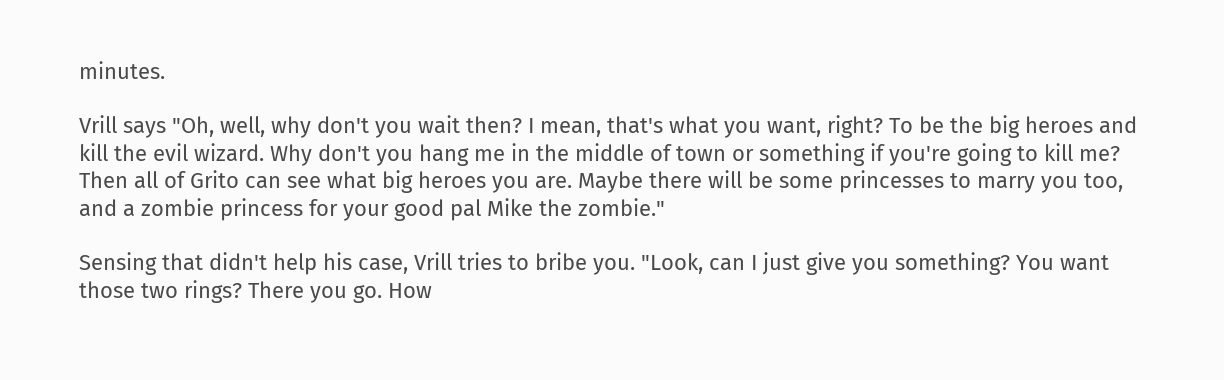minutes.

Vrill says "Oh, well, why don't you wait then? I mean, that's what you want, right? To be the big heroes and kill the evil wizard. Why don't you hang me in the middle of town or something if you're going to kill me? Then all of Grito can see what big heroes you are. Maybe there will be some princesses to marry you too, and a zombie princess for your good pal Mike the zombie."

Sensing that didn't help his case, Vrill tries to bribe you. "Look, can I just give you something? You want those two rings? There you go. How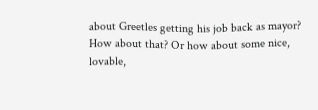about Greetles getting his job back as mayor? How about that? Or how about some nice, lovable,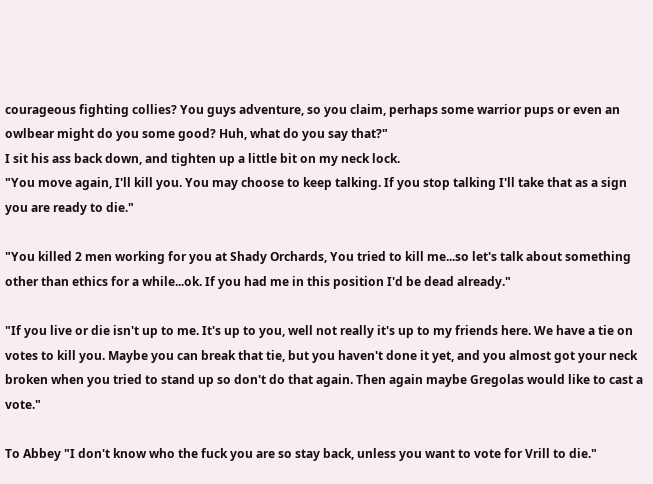courageous fighting collies? You guys adventure, so you claim, perhaps some warrior pups or even an owlbear might do you some good? Huh, what do you say that?"
I sit his ass back down, and tighten up a little bit on my neck lock.
"You move again, I'll kill you. You may choose to keep talking. If you stop talking I'll take that as a sign you are ready to die."

"You killed 2 men working for you at Shady Orchards, You tried to kill me...so let's talk about something other than ethics for a while...ok. If you had me in this position I'd be dead already."

"If you live or die isn't up to me. It's up to you, well not really it's up to my friends here. We have a tie on votes to kill you. Maybe you can break that tie, but you haven't done it yet, and you almost got your neck broken when you tried to stand up so don't do that again. Then again maybe Gregolas would like to cast a vote."

To Abbey "I don't know who the fuck you are so stay back, unless you want to vote for Vrill to die."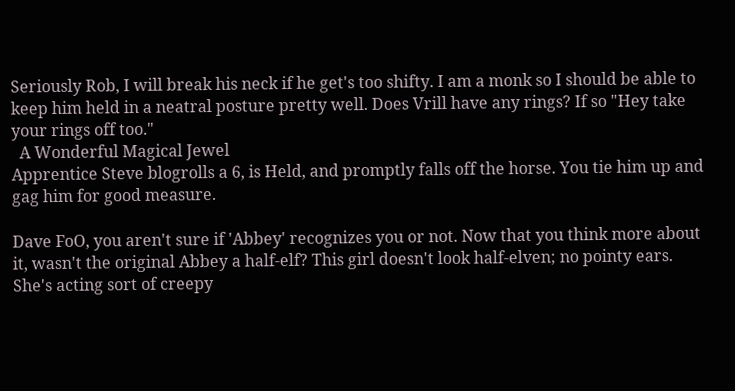Seriously Rob, I will break his neck if he get's too shifty. I am a monk so I should be able to keep him held in a neatral posture pretty well. Does Vrill have any rings? If so "Hey take your rings off too."
  A Wonderful Magical Jewel
Apprentice Steve blogrolls a 6, is Held, and promptly falls off the horse. You tie him up and gag him for good measure.

Dave FoO, you aren't sure if 'Abbey' recognizes you or not. Now that you think more about it, wasn't the original Abbey a half-elf? This girl doesn't look half-elven; no pointy ears. She's acting sort of creepy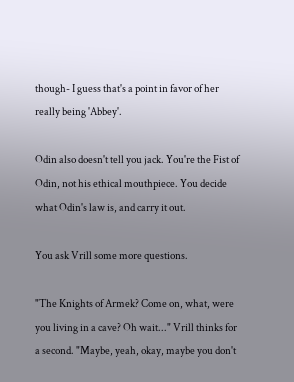though- I guess that's a point in favor of her really being 'Abbey'.

Odin also doesn't tell you jack. You're the Fist of Odin, not his ethical mouthpiece. You decide what Odin's law is, and carry it out.

You ask Vrill some more questions.

"The Knights of Armek? Come on, what, were you living in a cave? Oh wait..." Vrill thinks for a second. "Maybe, yeah, okay, maybe you don't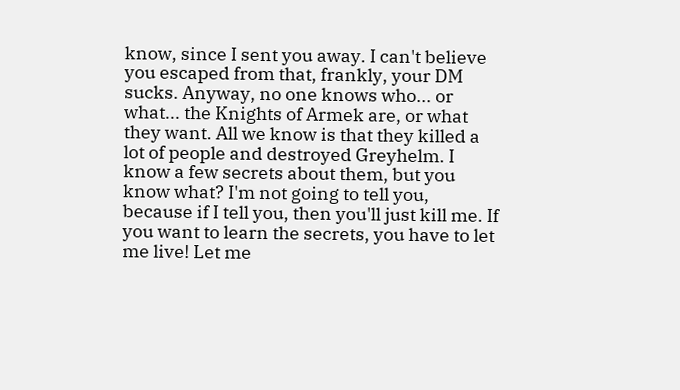know, since I sent you away. I can't believe you escaped from that, frankly, your DM sucks. Anyway, no one knows who... or what... the Knights of Armek are, or what they want. All we know is that they killed a lot of people and destroyed Greyhelm. I know a few secrets about them, but you know what? I'm not going to tell you, because if I tell you, then you'll just kill me. If you want to learn the secrets, you have to let me live! Let me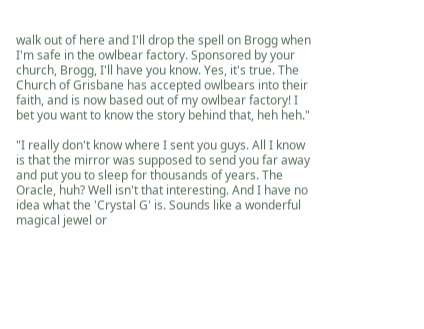walk out of here and I'll drop the spell on Brogg when I'm safe in the owlbear factory. Sponsored by your church, Brogg, I'll have you know. Yes, it's true. The Church of Grisbane has accepted owlbears into their faith, and is now based out of my owlbear factory! I bet you want to know the story behind that, heh heh."

"I really don't know where I sent you guys. All I know is that the mirror was supposed to send you far away and put you to sleep for thousands of years. The Oracle, huh? Well isn't that interesting. And I have no idea what the 'Crystal G' is. Sounds like a wonderful magical jewel or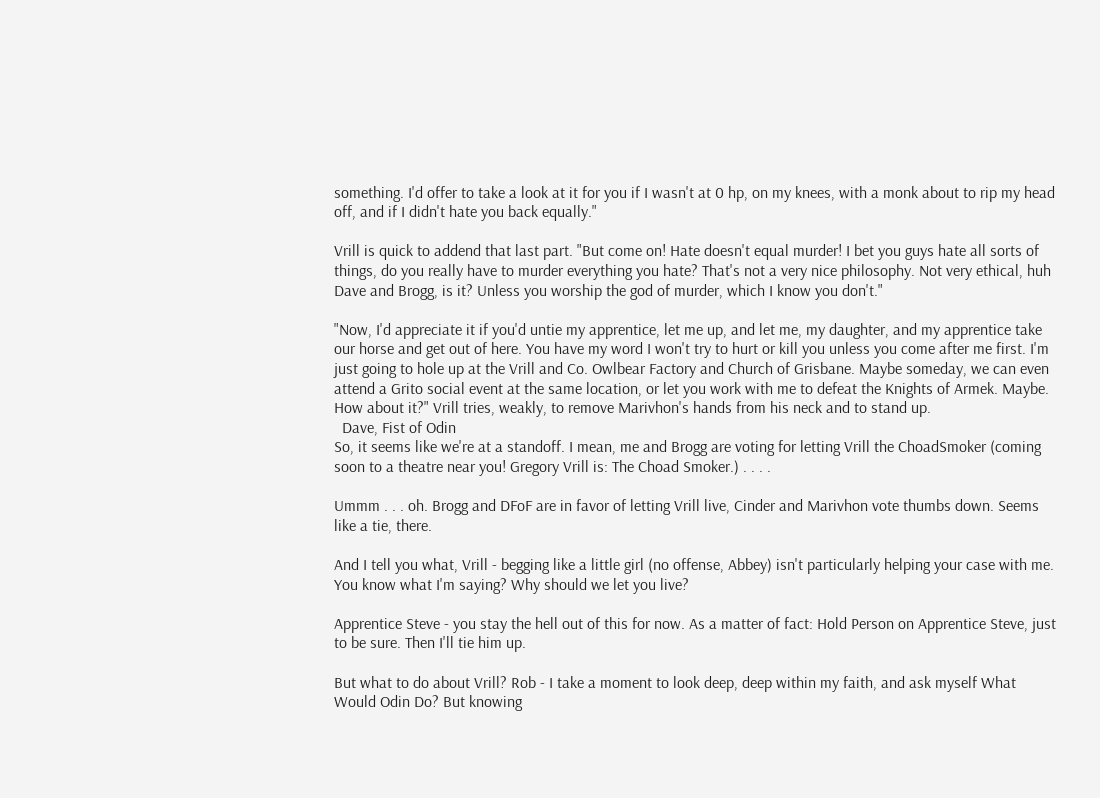something. I'd offer to take a look at it for you if I wasn't at 0 hp, on my knees, with a monk about to rip my head off, and if I didn't hate you back equally."

Vrill is quick to addend that last part. "But come on! Hate doesn't equal murder! I bet you guys hate all sorts of things, do you really have to murder everything you hate? That's not a very nice philosophy. Not very ethical, huh Dave and Brogg, is it? Unless you worship the god of murder, which I know you don't."

"Now, I'd appreciate it if you'd untie my apprentice, let me up, and let me, my daughter, and my apprentice take our horse and get out of here. You have my word I won't try to hurt or kill you unless you come after me first. I'm just going to hole up at the Vrill and Co. Owlbear Factory and Church of Grisbane. Maybe someday, we can even attend a Grito social event at the same location, or let you work with me to defeat the Knights of Armek. Maybe. How about it?" Vrill tries, weakly, to remove Marivhon's hands from his neck and to stand up.
  Dave, Fist of Odin
So, it seems like we're at a standoff. I mean, me and Brogg are voting for letting Vrill the ChoadSmoker (coming soon to a theatre near you! Gregory Vrill is: The Choad Smoker.) . . . .

Ummm . . . oh. Brogg and DFoF are in favor of letting Vrill live, Cinder and Marivhon vote thumbs down. Seems like a tie, there.

And I tell you what, Vrill - begging like a little girl (no offense, Abbey) isn't particularly helping your case with me. You know what I'm saying? Why should we let you live?

Apprentice Steve - you stay the hell out of this for now. As a matter of fact: Hold Person on Apprentice Steve, just to be sure. Then I'll tie him up.

But what to do about Vrill? Rob - I take a moment to look deep, deep within my faith, and ask myself What Would Odin Do? But knowing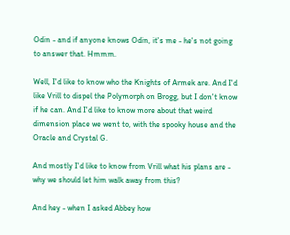Odin - and if anyone knows Odin, it's me - he's not going to answer that. Hmmm.

Well, I'd like to know who the Knights of Armek are. And I'd like Vrill to dispel the Polymorph on Brogg, but I don't know if he can. And I'd like to know more about that weird dimension place we went to, with the spooky house and the Oracle and Crystal G.

And mostly I'd like to know from Vrill what his plans are - why we should let him walk away from this?

And hey - when I asked Abbey how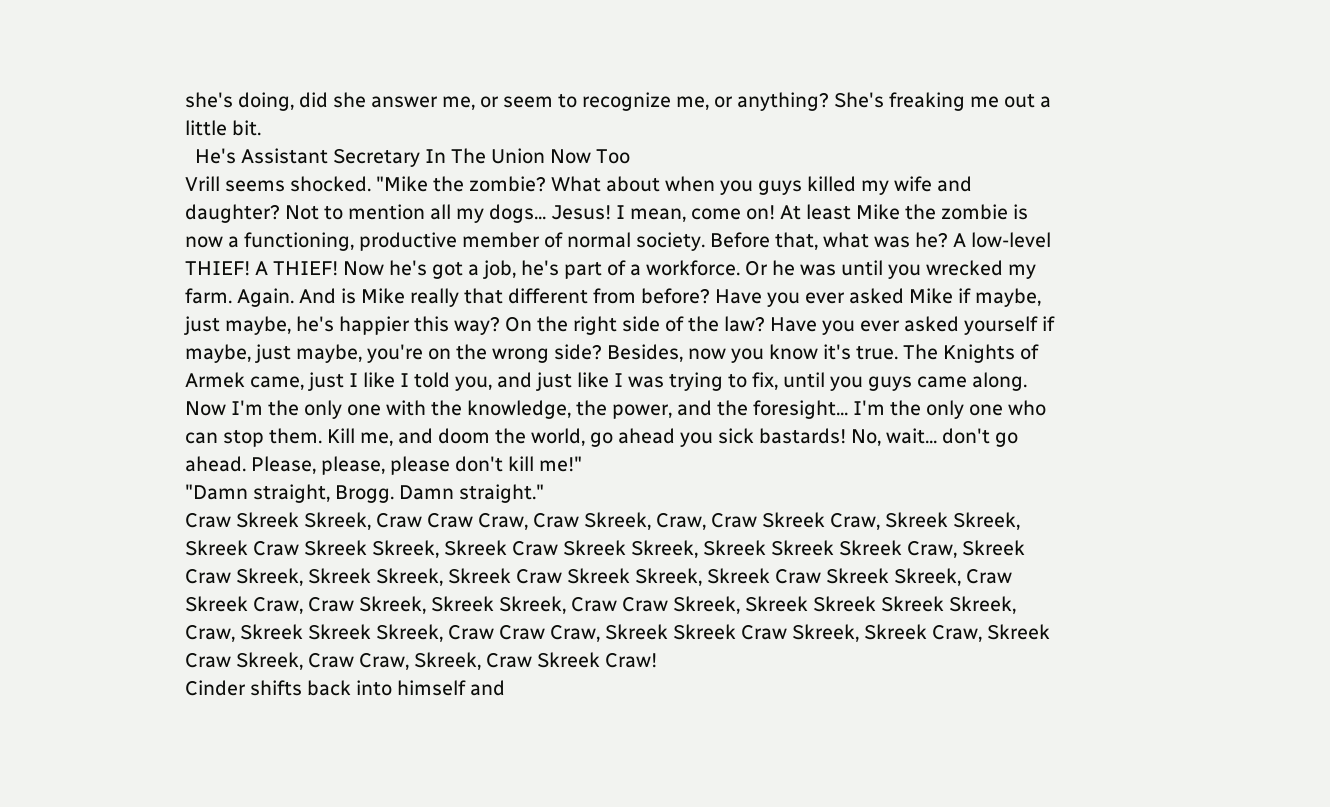she's doing, did she answer me, or seem to recognize me, or anything? She's freaking me out a little bit.
  He's Assistant Secretary In The Union Now Too
Vrill seems shocked. "Mike the zombie? What about when you guys killed my wife and daughter? Not to mention all my dogs... Jesus! I mean, come on! At least Mike the zombie is now a functioning, productive member of normal society. Before that, what was he? A low-level THIEF! A THIEF! Now he's got a job, he's part of a workforce. Or he was until you wrecked my farm. Again. And is Mike really that different from before? Have you ever asked Mike if maybe, just maybe, he's happier this way? On the right side of the law? Have you ever asked yourself if maybe, just maybe, you're on the wrong side? Besides, now you know it's true. The Knights of Armek came, just I like I told you, and just like I was trying to fix, until you guys came along. Now I'm the only one with the knowledge, the power, and the foresight... I'm the only one who can stop them. Kill me, and doom the world, go ahead you sick bastards! No, wait... don't go ahead. Please, please, please don't kill me!"
"Damn straight, Brogg. Damn straight."
Craw Skreek Skreek, Craw Craw Craw, Craw Skreek, Craw, Craw Skreek Craw, Skreek Skreek, Skreek Craw Skreek Skreek, Skreek Craw Skreek Skreek, Skreek Skreek Skreek Craw, Skreek Craw Skreek, Skreek Skreek, Skreek Craw Skreek Skreek, Skreek Craw Skreek Skreek, Craw Skreek Craw, Craw Skreek, Skreek Skreek, Craw Craw Skreek, Skreek Skreek Skreek Skreek, Craw, Skreek Skreek Skreek, Craw Craw Craw, Skreek Skreek Craw Skreek, Skreek Craw, Skreek Craw Skreek, Craw Craw, Skreek, Craw Skreek Craw!
Cinder shifts back into himself and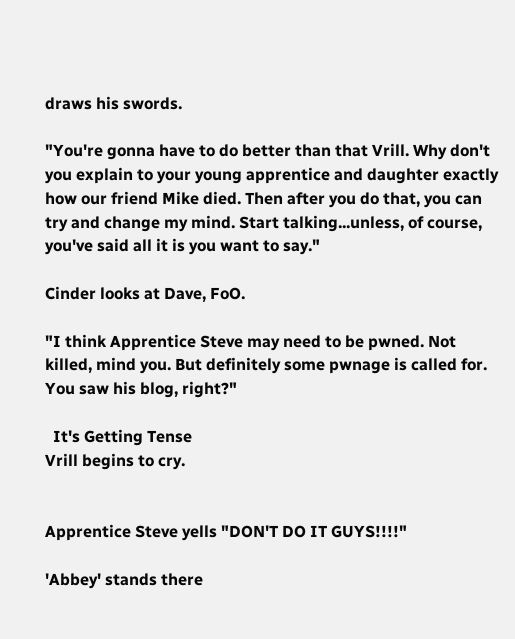draws his swords.

"You're gonna have to do better than that Vrill. Why don't you explain to your young apprentice and daughter exactly how our friend Mike died. Then after you do that, you can try and change my mind. Start talking...unless, of course, you've said all it is you want to say."

Cinder looks at Dave, FoO.

"I think Apprentice Steve may need to be pwned. Not killed, mind you. But definitely some pwnage is called for. You saw his blog, right?"

  It's Getting Tense
Vrill begins to cry.


Apprentice Steve yells "DON'T DO IT GUYS!!!!"

'Abbey' stands there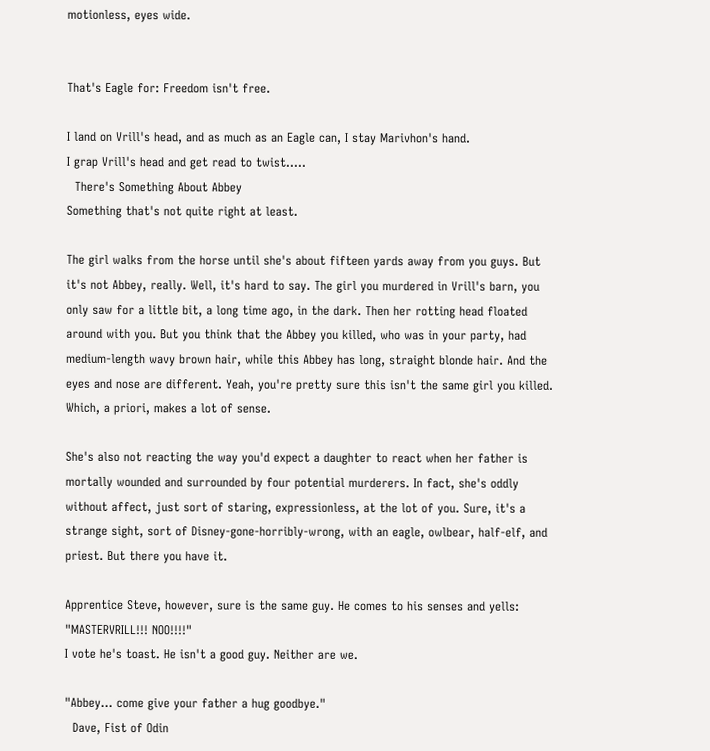motionless, eyes wide.


That's Eagle for: Freedom isn't free.

I land on Vrill's head, and as much as an Eagle can, I stay Marivhon's hand.
I grap Vrill's head and get read to twist.....
  There's Something About Abbey
Something that's not quite right at least.

The girl walks from the horse until she's about fifteen yards away from you guys. But it's not Abbey, really. Well, it's hard to say. The girl you murdered in Vrill's barn, you only saw for a little bit, a long time ago, in the dark. Then her rotting head floated around with you. But you think that the Abbey you killed, who was in your party, had medium-length wavy brown hair, while this Abbey has long, straight blonde hair. And the eyes and nose are different. Yeah, you're pretty sure this isn't the same girl you killed. Which, a priori, makes a lot of sense.

She's also not reacting the way you'd expect a daughter to react when her father is mortally wounded and surrounded by four potential murderers. In fact, she's oddly without affect, just sort of staring, expressionless, at the lot of you. Sure, it's a strange sight, sort of Disney-gone-horribly-wrong, with an eagle, owlbear, half-elf, and priest. But there you have it.

Apprentice Steve, however, sure is the same guy. He comes to his senses and yells: "MASTERVRILL!!! NOO!!!!"
I vote he's toast. He isn't a good guy. Neither are we.

"Abbey... come give your father a hug goodbye."
  Dave, Fist of Odin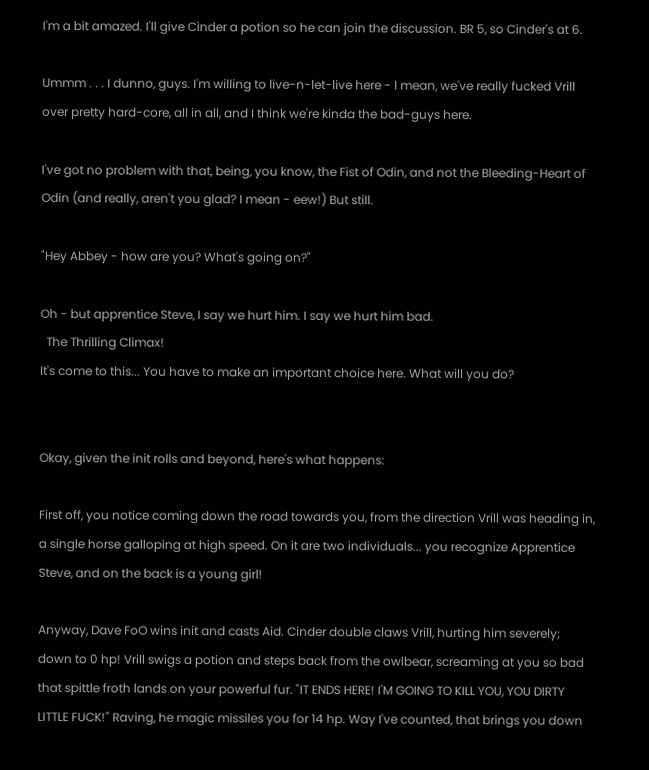I'm a bit amazed. I'll give Cinder a potion so he can join the discussion. BR 5, so Cinder's at 6.

Ummm . . . I dunno, guys. I'm willing to live-n-let-live here - I mean, we've really fucked Vrill over pretty hard-core, all in all, and I think we're kinda the bad-guys here.

I've got no problem with that, being, you know, the Fist of Odin, and not the Bleeding-Heart of Odin (and really, aren't you glad? I mean - eew!) But still.

"Hey Abbey - how are you? What's going on?"

Oh - but apprentice Steve, I say we hurt him. I say we hurt him bad.
  The Thrilling Climax!
It's come to this... You have to make an important choice here. What will you do?


Okay, given the init rolls and beyond, here's what happens:

First off, you notice coming down the road towards you, from the direction Vrill was heading in, a single horse galloping at high speed. On it are two individuals... you recognize Apprentice Steve, and on the back is a young girl!

Anyway, Dave FoO wins init and casts Aid. Cinder double claws Vrill, hurting him severely; down to 0 hp! Vrill swigs a potion and steps back from the owlbear, screaming at you so bad that spittle froth lands on your powerful fur. "IT ENDS HERE! I'M GOING TO KILL YOU, YOU DIRTY LITTLE FUCK!" Raving, he magic missiles you for 14 hp. Way I've counted, that brings you down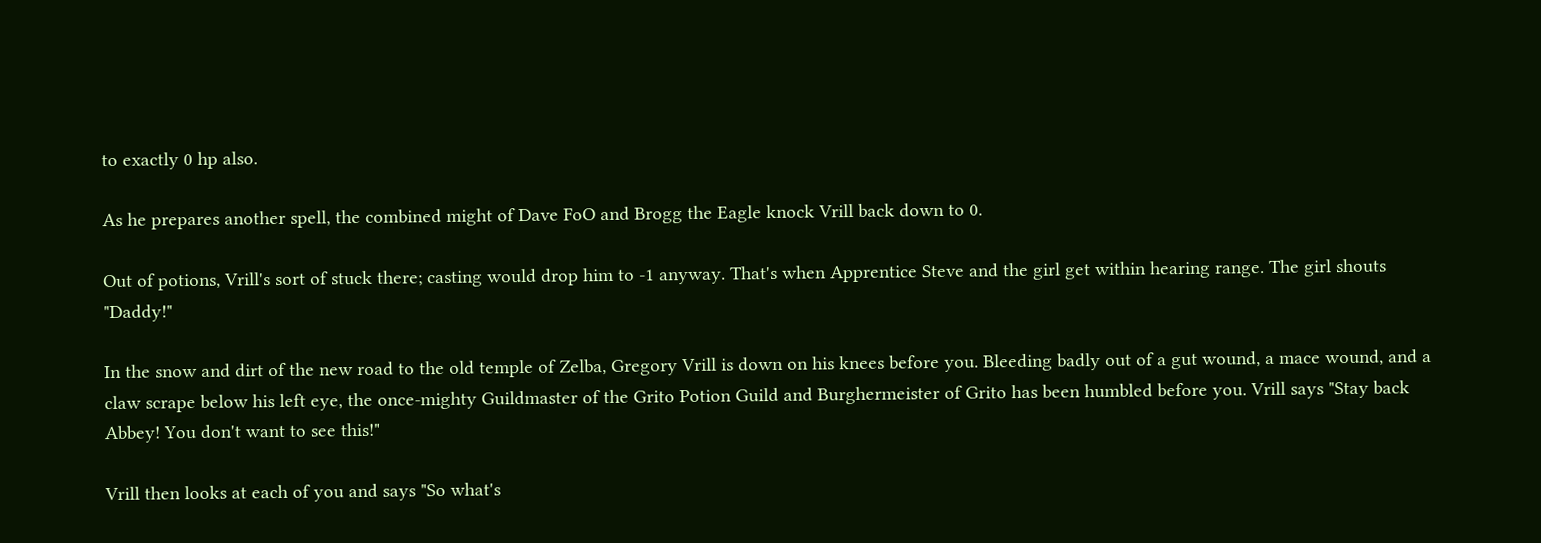to exactly 0 hp also.

As he prepares another spell, the combined might of Dave FoO and Brogg the Eagle knock Vrill back down to 0.

Out of potions, Vrill's sort of stuck there; casting would drop him to -1 anyway. That's when Apprentice Steve and the girl get within hearing range. The girl shouts "Daddy!"

In the snow and dirt of the new road to the old temple of Zelba, Gregory Vrill is down on his knees before you. Bleeding badly out of a gut wound, a mace wound, and a claw scrape below his left eye, the once-mighty Guildmaster of the Grito Potion Guild and Burghermeister of Grito has been humbled before you. Vrill says "Stay back Abbey! You don't want to see this!"

Vrill then looks at each of you and says "So what's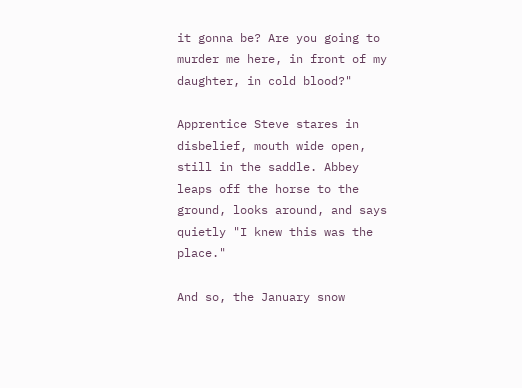it gonna be? Are you going to murder me here, in front of my daughter, in cold blood?"

Apprentice Steve stares in disbelief, mouth wide open, still in the saddle. Abbey leaps off the horse to the ground, looks around, and says quietly "I knew this was the place."

And so, the January snow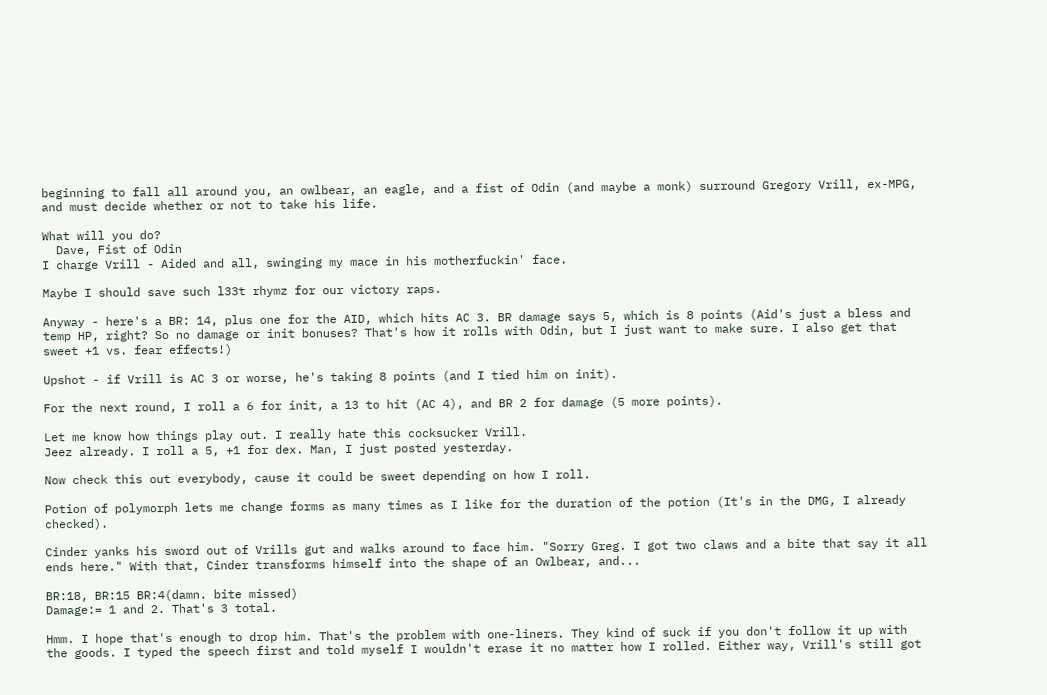beginning to fall all around you, an owlbear, an eagle, and a fist of Odin (and maybe a monk) surround Gregory Vrill, ex-MPG, and must decide whether or not to take his life.

What will you do?
  Dave, Fist of Odin
I charge Vrill - Aided and all, swinging my mace in his motherfuckin' face.

Maybe I should save such l33t rhymz for our victory raps.

Anyway - here's a BR: 14, plus one for the AID, which hits AC 3. BR damage says 5, which is 8 points (Aid's just a bless and temp HP, right? So no damage or init bonuses? That's how it rolls with Odin, but I just want to make sure. I also get that sweet +1 vs. fear effects!)

Upshot - if Vrill is AC 3 or worse, he's taking 8 points (and I tied him on init).

For the next round, I roll a 6 for init, a 13 to hit (AC 4), and BR 2 for damage (5 more points).

Let me know how things play out. I really hate this cocksucker Vrill.
Jeez already. I roll a 5, +1 for dex. Man, I just posted yesterday.

Now check this out everybody, cause it could be sweet depending on how I roll.

Potion of polymorph lets me change forms as many times as I like for the duration of the potion (It's in the DMG, I already checked).

Cinder yanks his sword out of Vrills gut and walks around to face him. "Sorry Greg. I got two claws and a bite that say it all ends here." With that, Cinder transforms himself into the shape of an Owlbear, and...

BR:18, BR:15 BR:4(damn. bite missed)
Damage:= 1 and 2. That's 3 total.

Hmm. I hope that's enough to drop him. That's the problem with one-liners. They kind of suck if you don't follow it up with the goods. I typed the speech first and told myself I wouldn't erase it no matter how I rolled. Either way, Vrill's still got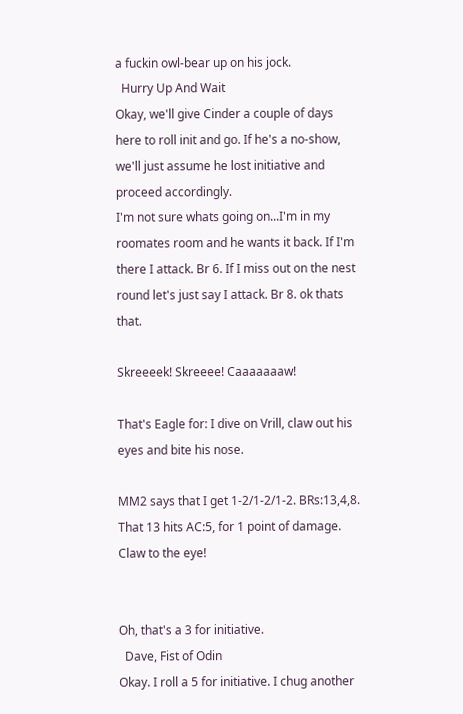a fuckin owl-bear up on his jock.
  Hurry Up And Wait
Okay, we'll give Cinder a couple of days here to roll init and go. If he's a no-show, we'll just assume he lost initiative and proceed accordingly.
I'm not sure whats going on...I'm in my roomates room and he wants it back. If I'm there I attack. Br 6. If I miss out on the nest round let's just say I attack. Br 8. ok thats that.

Skreeeek! Skreeee! Caaaaaaaw!

That's Eagle for: I dive on Vrill, claw out his eyes and bite his nose.

MM2 says that I get 1-2/1-2/1-2. BRs:13,4,8. That 13 hits AC:5, for 1 point of damage. Claw to the eye!


Oh, that's a 3 for initiative.
  Dave, Fist of Odin
Okay. I roll a 5 for initiative. I chug another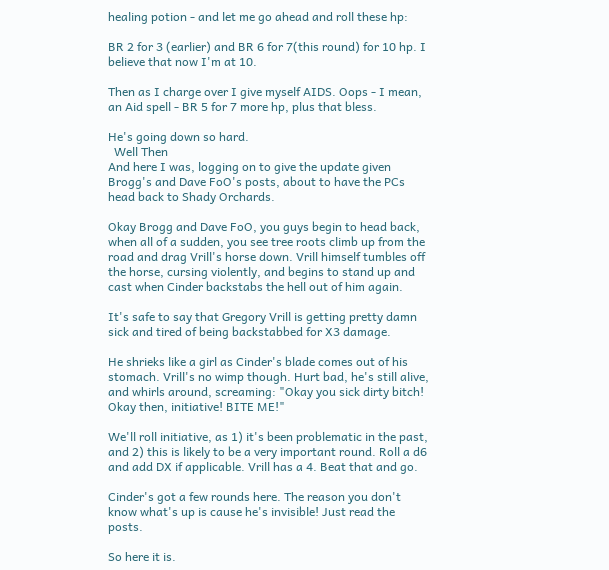healing potion - and let me go ahead and roll these hp:

BR 2 for 3 (earlier) and BR 6 for 7(this round) for 10 hp. I believe that now I'm at 10.

Then as I charge over I give myself AIDS. Oops - I mean, an Aid spell - BR 5 for 7 more hp, plus that bless.

He's going down so hard.
  Well Then
And here I was, logging on to give the update given Brogg's and Dave FoO's posts, about to have the PCs head back to Shady Orchards.

Okay Brogg and Dave FoO, you guys begin to head back, when all of a sudden, you see tree roots climb up from the road and drag Vrill's horse down. Vrill himself tumbles off the horse, cursing violently, and begins to stand up and cast when Cinder backstabs the hell out of him again.

It's safe to say that Gregory Vrill is getting pretty damn sick and tired of being backstabbed for X3 damage.

He shrieks like a girl as Cinder's blade comes out of his stomach. Vrill's no wimp though. Hurt bad, he's still alive, and whirls around, screaming: "Okay you sick dirty bitch! Okay then, initiative! BITE ME!"

We'll roll initiative, as 1) it's been problematic in the past, and 2) this is likely to be a very important round. Roll a d6 and add DX if applicable. Vrill has a 4. Beat that and go.

Cinder's got a few rounds here. The reason you don't know what's up is cause he's invisible! Just read the posts.

So here it is.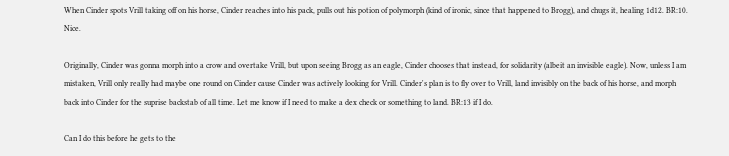When Cinder spots Vrill taking off on his horse, Cinder reaches into his pack, pulls out his potion of polymorph (kind of ironic, since that happened to Brogg), and chugs it, healing 1d12. BR:10. Nice.

Originally, Cinder was gonna morph into a crow and overtake Vrill, but upon seeing Brogg as an eagle, Cinder chooses that instead, for solidarity (albeit an invisible eagle). Now, unless I am mistaken, Vrill only really had maybe one round on Cinder cause Cinder was actively looking for Vrill. Cinder's plan is to fly over to Vrill, land invisibly on the back of his horse, and morph back into Cinder for the suprise backstab of all time. Let me know if I need to make a dex check or something to land. BR:13 if I do.

Can I do this before he gets to the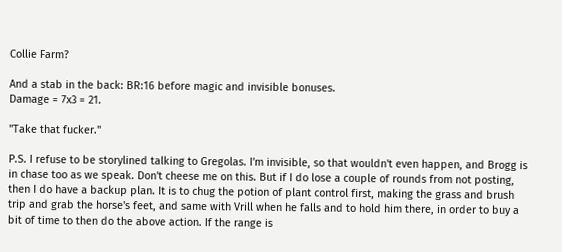Collie Farm?

And a stab in the back: BR:16 before magic and invisible bonuses.
Damage = 7x3 = 21.

"Take that fucker."

P.S. I refuse to be storylined talking to Gregolas. I'm invisible, so that wouldn't even happen, and Brogg is in chase too as we speak. Don't cheese me on this. But if I do lose a couple of rounds from not posting, then I do have a backup plan. It is to chug the potion of plant control first, making the grass and brush trip and grab the horse's feet, and same with Vrill when he falls and to hold him there, in order to buy a bit of time to then do the above action. If the range is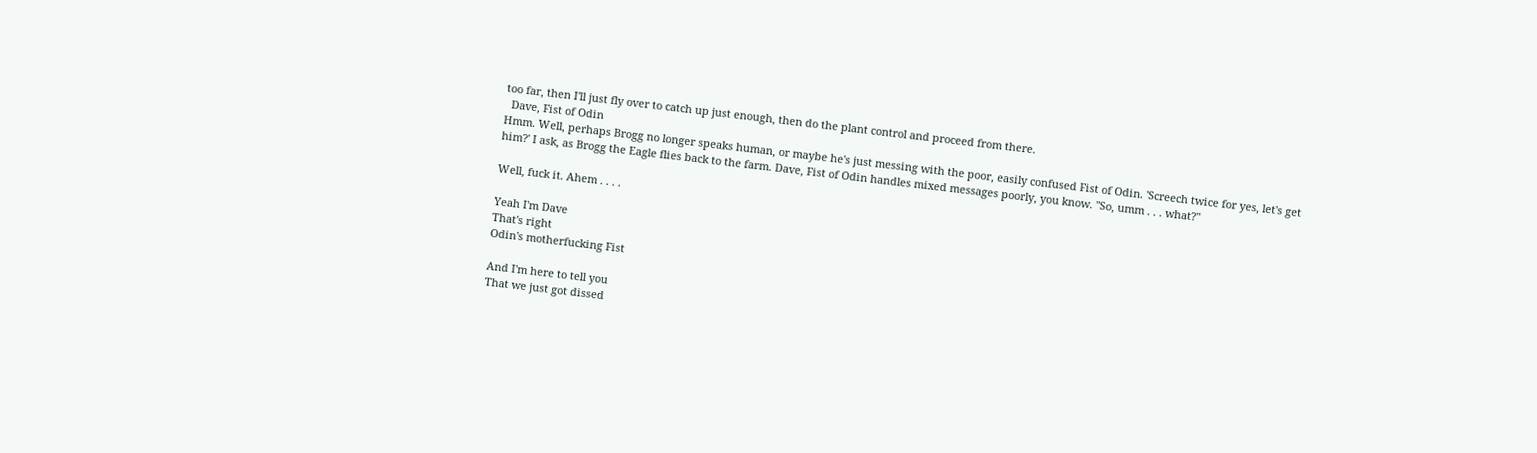too far, then I'll just fly over to catch up just enough, then do the plant control and proceed from there.
  Dave, Fist of Odin
Hmm. Well, perhaps Brogg no longer speaks human, or maybe he's just messing with the poor, easily confused Fist of Odin. 'Screech twice for yes, let's get him?' I ask, as Brogg the Eagle flies back to the farm. Dave, Fist of Odin handles mixed messages poorly, you know. "So, umm . . . what?"

Well, fuck it. Ahem . . . .

Yeah I'm Dave
That's right
Odin's motherfucking Fist

And I'm here to tell you
That we just got dissed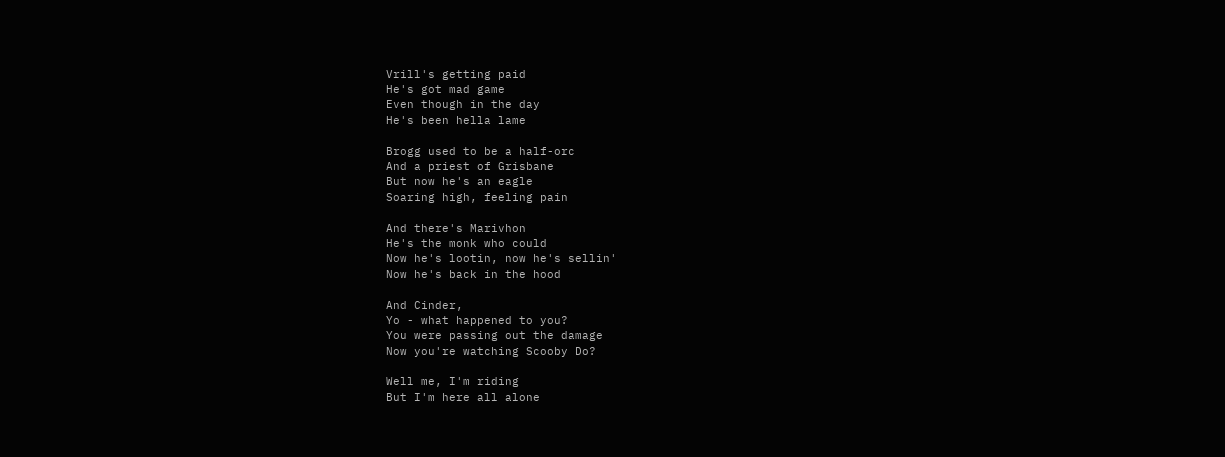Vrill's getting paid
He's got mad game
Even though in the day
He's been hella lame

Brogg used to be a half-orc
And a priest of Grisbane
But now he's an eagle
Soaring high, feeling pain

And there's Marivhon
He's the monk who could
Now he's lootin, now he's sellin'
Now he's back in the hood

And Cinder,
Yo - what happened to you?
You were passing out the damage
Now you're watching Scooby Do?

Well me, I'm riding
But I'm here all alone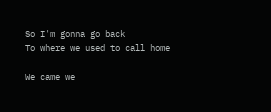So I'm gonna go back
To where we used to call home

We came we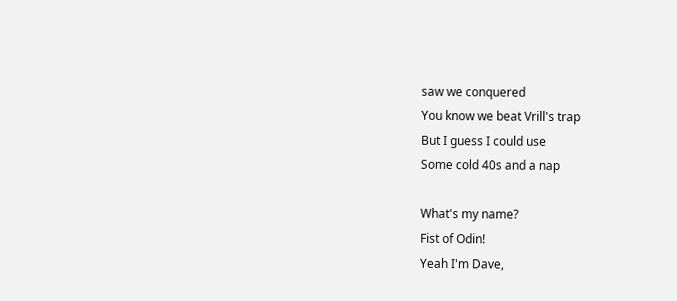saw we conquered
You know we beat Vrill's trap
But I guess I could use
Some cold 40s and a nap

What's my name?
Fist of Odin!
Yeah I'm Dave,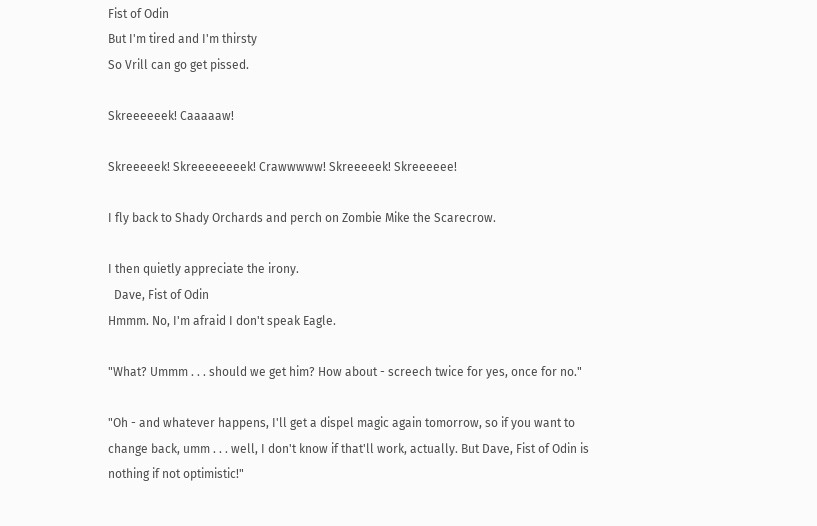Fist of Odin
But I'm tired and I'm thirsty
So Vrill can go get pissed.

Skreeeeeek! Caaaaaw!

Skreeeeek! Skreeeeeeeek! Crawwwww! Skreeeeek! Skreeeeee!

I fly back to Shady Orchards and perch on Zombie Mike the Scarecrow.

I then quietly appreciate the irony.
  Dave, Fist of Odin
Hmmm. No, I'm afraid I don't speak Eagle.

"What? Ummm . . . should we get him? How about - screech twice for yes, once for no."

"Oh - and whatever happens, I'll get a dispel magic again tomorrow, so if you want to change back, umm . . . well, I don't know if that'll work, actually. But Dave, Fist of Odin is nothing if not optimistic!"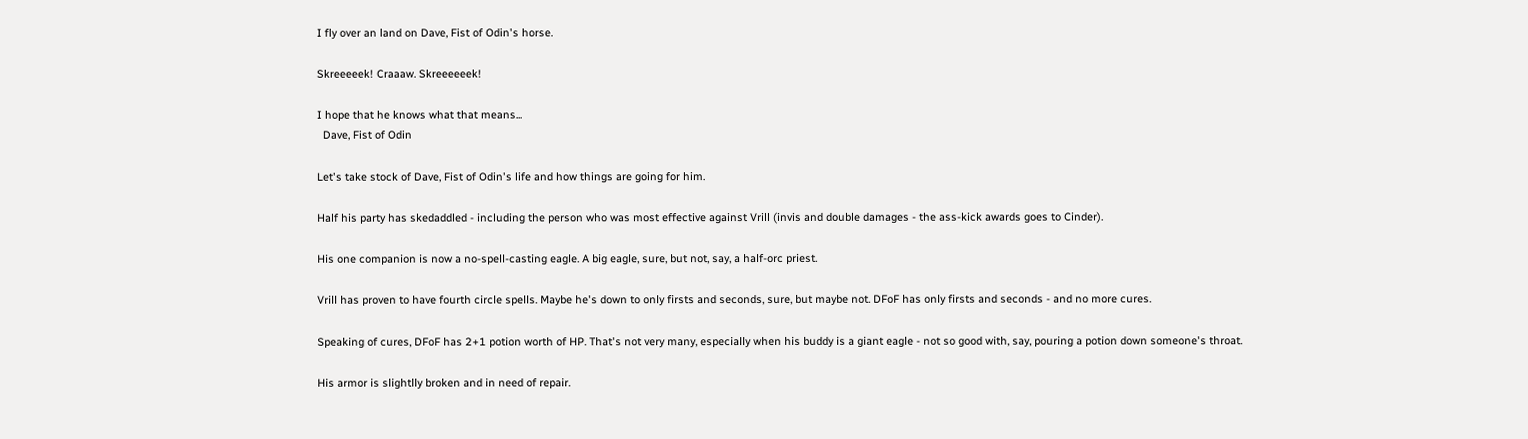I fly over an land on Dave, Fist of Odin's horse.

Skreeeeek! Craaaw. Skreeeeeek!

I hope that he knows what that means...
  Dave, Fist of Odin

Let's take stock of Dave, Fist of Odin's life and how things are going for him.

Half his party has skedaddled - including the person who was most effective against Vrill (invis and double damages - the ass-kick awards goes to Cinder).

His one companion is now a no-spell-casting eagle. A big eagle, sure, but not, say, a half-orc priest.

Vrill has proven to have fourth circle spells. Maybe he's down to only firsts and seconds, sure, but maybe not. DFoF has only firsts and seconds - and no more cures.

Speaking of cures, DFoF has 2+1 potion worth of HP. That's not very many, especially when his buddy is a giant eagle - not so good with, say, pouring a potion down someone's throat.

His armor is slightlly broken and in need of repair.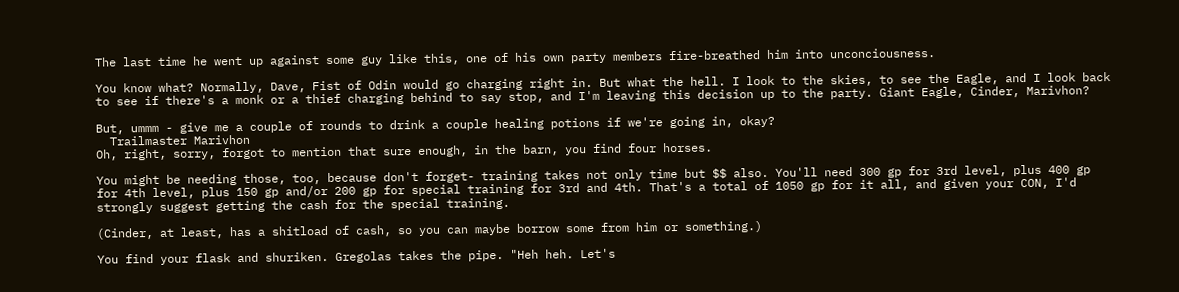The last time he went up against some guy like this, one of his own party members fire-breathed him into unconciousness.

You know what? Normally, Dave, Fist of Odin would go charging right in. But what the hell. I look to the skies, to see the Eagle, and I look back to see if there's a monk or a thief charging behind to say stop, and I'm leaving this decision up to the party. Giant Eagle, Cinder, Marivhon?

But, ummm - give me a couple of rounds to drink a couple healing potions if we're going in, okay?
  Trailmaster Marivhon
Oh, right, sorry, forgot to mention that sure enough, in the barn, you find four horses.

You might be needing those, too, because don't forget- training takes not only time but $$ also. You'll need 300 gp for 3rd level, plus 400 gp for 4th level, plus 150 gp and/or 200 gp for special training for 3rd and 4th. That's a total of 1050 gp for it all, and given your CON, I'd strongly suggest getting the cash for the special training.

(Cinder, at least, has a shitload of cash, so you can maybe borrow some from him or something.)

You find your flask and shuriken. Gregolas takes the pipe. "Heh heh. Let's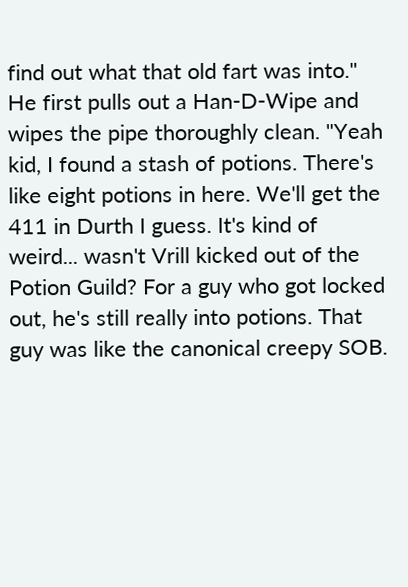find out what that old fart was into." He first pulls out a Han-D-Wipe and wipes the pipe thoroughly clean. "Yeah kid, I found a stash of potions. There's like eight potions in here. We'll get the 411 in Durth I guess. It's kind of weird... wasn't Vrill kicked out of the Potion Guild? For a guy who got locked out, he's still really into potions. That guy was like the canonical creepy SOB.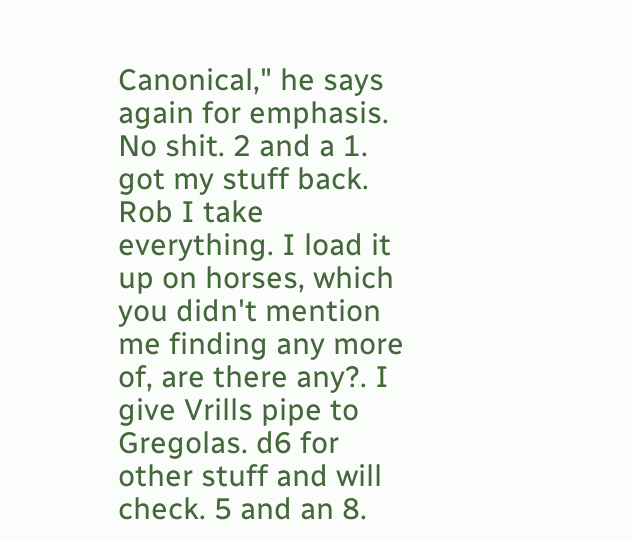Canonical," he says again for emphasis.
No shit. 2 and a 1. got my stuff back. Rob I take everything. I load it up on horses, which you didn't mention me finding any more of, are there any?. I give Vrills pipe to Gregolas. d6 for other stuff and will check. 5 and an 8.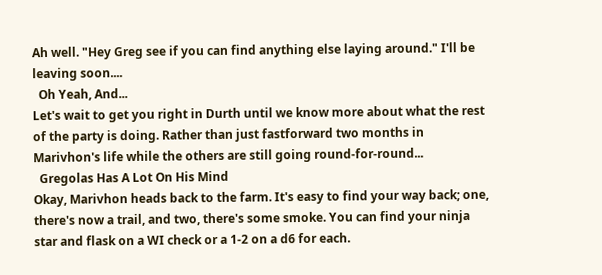Ah well. "Hey Greg see if you can find anything else laying around." I'll be leaving soon....
  Oh Yeah, And...
Let's wait to get you right in Durth until we know more about what the rest of the party is doing. Rather than just fastforward two months in Marivhon's life while the others are still going round-for-round...
  Gregolas Has A Lot On His Mind
Okay, Marivhon heads back to the farm. It's easy to find your way back; one, there's now a trail, and two, there's some smoke. You can find your ninja star and flask on a WI check or a 1-2 on a d6 for each.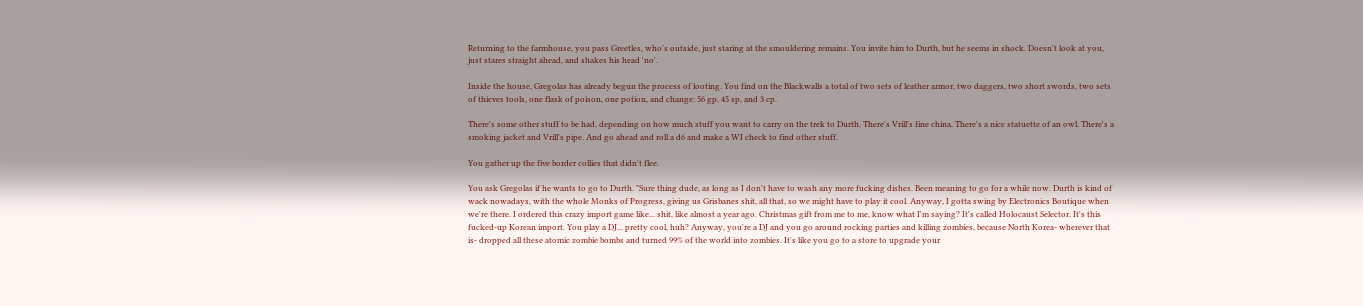Returning to the farmhouse, you pass Greetles, who's outside, just staring at the smouldering remains. You invite him to Durth, but he seems in shock. Doesn't look at you, just stares straight ahead, and shakes his head 'no'.

Inside the house, Gregolas has already begun the process of looting. You find on the Blackwalls a total of two sets of leather armor, two daggers, two short swords, two sets of thieves tools, one flask of poison, one potion, and change: 56 gp, 45 sp, and 3 cp.

There's some other stuff to be had, depending on how much stuff you want to carry on the trek to Durth. There's Vrill's fine china. There's a nice statuette of an owl. There's a smoking jacket and Vrill's pipe. And go ahead and roll a d6 and make a WI check to find other stuff.

You gather up the five border collies that didn't flee.

You ask Gregolas if he wants to go to Durth. "Sure thing dude, as long as I don't have to wash any more fucking dishes. Been meaning to go for a while now. Durth is kind of wack nowadays, with the whole Monks of Progress, giving us Grisbanes shit, all that, so we might have to play it cool. Anyway, I gotta swing by Electronics Boutique when we're there. I ordered this crazy import game like... shit, like almost a year ago. Christmas gift from me to me, know what I'm saying? It's called Holocaust Selector. It's this fucked-up Korean import. You play a DJ... pretty cool, huh? Anyway, you're a DJ and you go around rocking parties and killing zombies, because North Korea- wherever that is- dropped all these atomic zombie bombs and turned 99% of the world into zombies. It's like you go to a store to upgrade your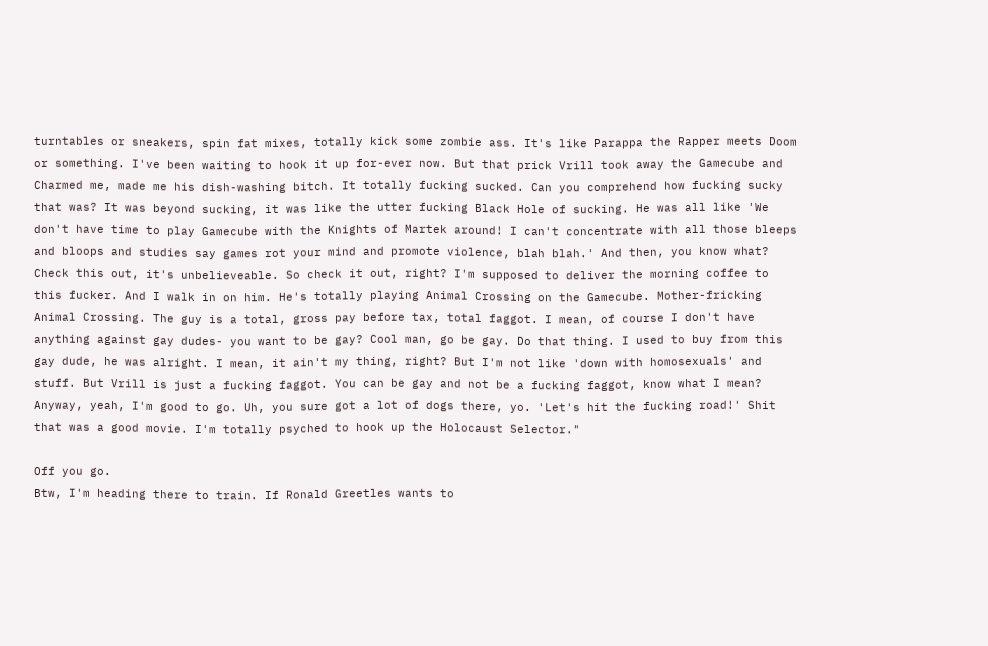turntables or sneakers, spin fat mixes, totally kick some zombie ass. It's like Parappa the Rapper meets Doom or something. I've been waiting to hook it up for-ever now. But that prick Vrill took away the Gamecube and Charmed me, made me his dish-washing bitch. It totally fucking sucked. Can you comprehend how fucking sucky that was? It was beyond sucking, it was like the utter fucking Black Hole of sucking. He was all like 'We don't have time to play Gamecube with the Knights of Martek around! I can't concentrate with all those bleeps and bloops and studies say games rot your mind and promote violence, blah blah.' And then, you know what? Check this out, it's unbelieveable. So check it out, right? I'm supposed to deliver the morning coffee to this fucker. And I walk in on him. He's totally playing Animal Crossing on the Gamecube. Mother-fricking Animal Crossing. The guy is a total, gross pay before tax, total faggot. I mean, of course I don't have anything against gay dudes- you want to be gay? Cool man, go be gay. Do that thing. I used to buy from this gay dude, he was alright. I mean, it ain't my thing, right? But I'm not like 'down with homosexuals' and stuff. But Vrill is just a fucking faggot. You can be gay and not be a fucking faggot, know what I mean? Anyway, yeah, I'm good to go. Uh, you sure got a lot of dogs there, yo. 'Let's hit the fucking road!' Shit that was a good movie. I'm totally psyched to hook up the Holocaust Selector."

Off you go.
Btw, I'm heading there to train. If Ronald Greetles wants to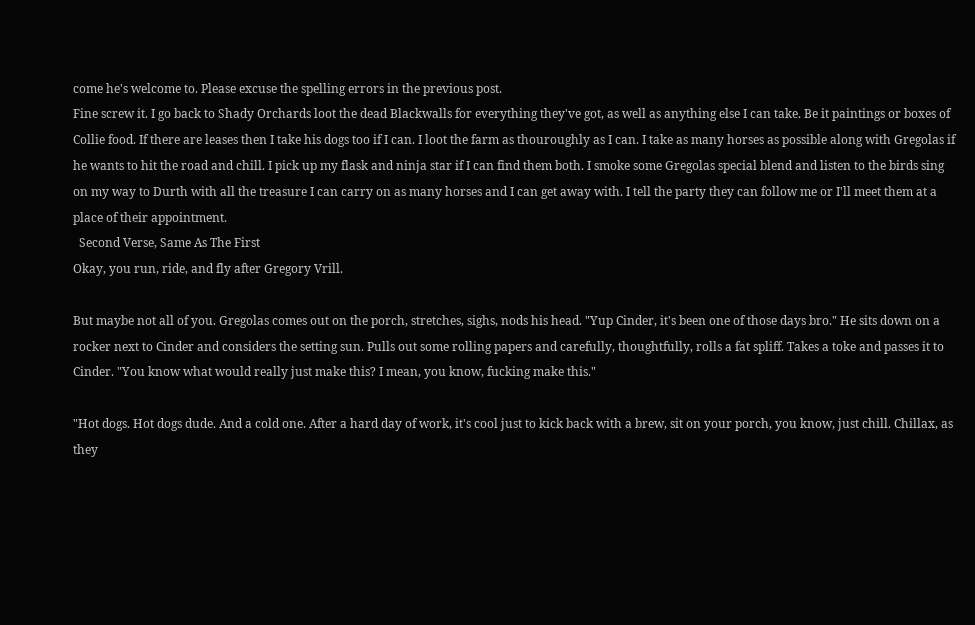come he's welcome to. Please excuse the spelling errors in the previous post.
Fine screw it. I go back to Shady Orchards loot the dead Blackwalls for everything they've got, as well as anything else I can take. Be it paintings or boxes of Collie food. If there are leases then I take his dogs too if I can. I loot the farm as thouroughly as I can. I take as many horses as possible along with Gregolas if he wants to hit the road and chill. I pick up my flask and ninja star if I can find them both. I smoke some Gregolas special blend and listen to the birds sing on my way to Durth with all the treasure I can carry on as many horses and I can get away with. I tell the party they can follow me or I'll meet them at a place of their appointment.
  Second Verse, Same As The First
Okay, you run, ride, and fly after Gregory Vrill.

But maybe not all of you. Gregolas comes out on the porch, stretches, sighs, nods his head. "Yup Cinder, it's been one of those days bro." He sits down on a rocker next to Cinder and considers the setting sun. Pulls out some rolling papers and carefully, thoughtfully, rolls a fat spliff. Takes a toke and passes it to Cinder. "You know what would really just make this? I mean, you know, fucking make this."

"Hot dogs. Hot dogs dude. And a cold one. After a hard day of work, it's cool just to kick back with a brew, sit on your porch, you know, just chill. Chillax, as they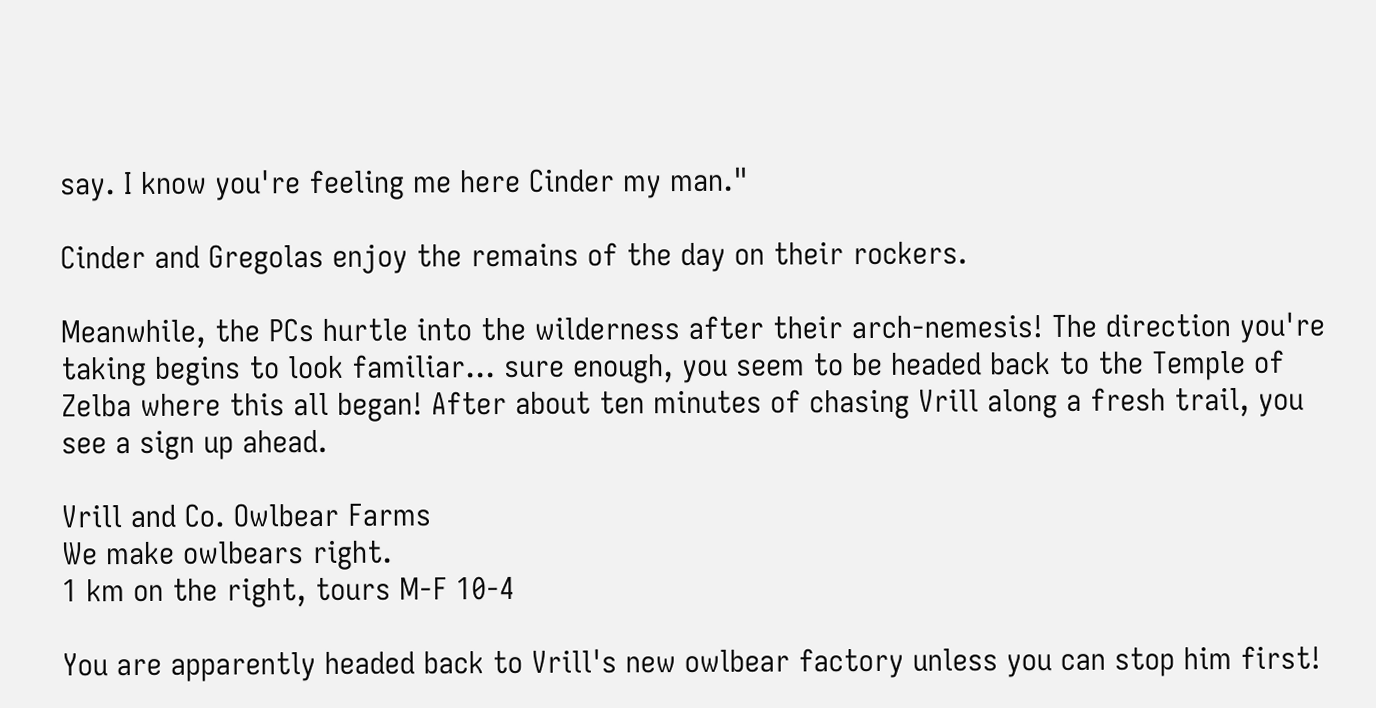say. I know you're feeling me here Cinder my man."

Cinder and Gregolas enjoy the remains of the day on their rockers.

Meanwhile, the PCs hurtle into the wilderness after their arch-nemesis! The direction you're taking begins to look familiar... sure enough, you seem to be headed back to the Temple of Zelba where this all began! After about ten minutes of chasing Vrill along a fresh trail, you see a sign up ahead.

Vrill and Co. Owlbear Farms
We make owlbears right.
1 km on the right, tours M-F 10-4

You are apparently headed back to Vrill's new owlbear factory unless you can stop him first!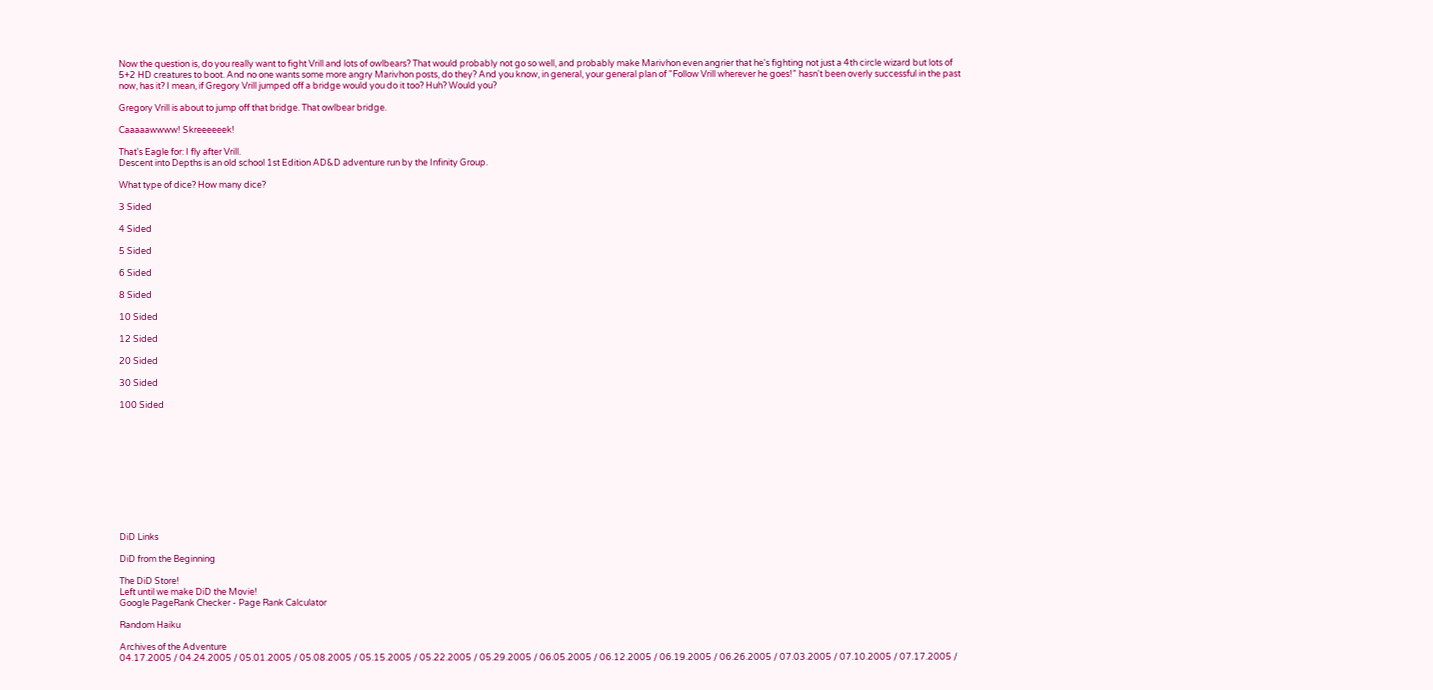Now the question is, do you really want to fight Vrill and lots of owlbears? That would probably not go so well, and probably make Marivhon even angrier that he's fighting not just a 4th circle wizard but lots of 5+2 HD creatures to boot. And no one wants some more angry Marivhon posts, do they? And you know, in general, your general plan of "Follow Vrill wherever he goes!" hasn't been overly successful in the past now, has it? I mean, if Gregory Vrill jumped off a bridge would you do it too? Huh? Would you?

Gregory Vrill is about to jump off that bridge. That owlbear bridge.

Caaaaawwww! Skreeeeeek!

That's Eagle for: I fly after Vrill.
Descent into Depths is an old school 1st Edition AD&D adventure run by the Infinity Group.

What type of dice? How many dice?

3 Sided

4 Sided

5 Sided

6 Sided

8 Sided

10 Sided

12 Sided

20 Sided

30 Sided

100 Sided











DiD Links

DiD from the Beginning

The DiD Store!
Left until we make DiD the Movie!
Google PageRank Checker - Page Rank Calculator

Random Haiku

Archives of the Adventure
04.17.2005 / 04.24.2005 / 05.01.2005 / 05.08.2005 / 05.15.2005 / 05.22.2005 / 05.29.2005 / 06.05.2005 / 06.12.2005 / 06.19.2005 / 06.26.2005 / 07.03.2005 / 07.10.2005 / 07.17.2005 /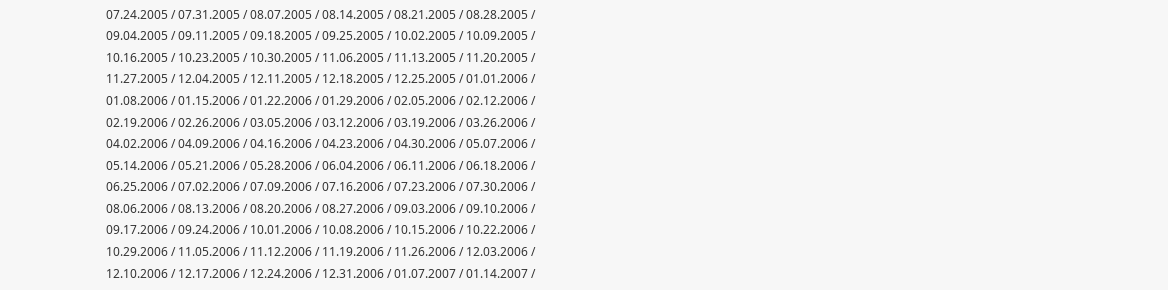07.24.2005 / 07.31.2005 / 08.07.2005 / 08.14.2005 / 08.21.2005 / 08.28.2005 / 09.04.2005 / 09.11.2005 / 09.18.2005 / 09.25.2005 / 10.02.2005 / 10.09.2005 / 10.16.2005 / 10.23.2005 / 10.30.2005 / 11.06.2005 / 11.13.2005 / 11.20.2005 / 11.27.2005 / 12.04.2005 / 12.11.2005 / 12.18.2005 / 12.25.2005 / 01.01.2006 / 01.08.2006 / 01.15.2006 / 01.22.2006 / 01.29.2006 / 02.05.2006 / 02.12.2006 / 02.19.2006 / 02.26.2006 / 03.05.2006 / 03.12.2006 / 03.19.2006 / 03.26.2006 / 04.02.2006 / 04.09.2006 / 04.16.2006 / 04.23.2006 / 04.30.2006 / 05.07.2006 / 05.14.2006 / 05.21.2006 / 05.28.2006 / 06.04.2006 / 06.11.2006 / 06.18.2006 / 06.25.2006 / 07.02.2006 / 07.09.2006 / 07.16.2006 / 07.23.2006 / 07.30.2006 / 08.06.2006 / 08.13.2006 / 08.20.2006 / 08.27.2006 / 09.03.2006 / 09.10.2006 / 09.17.2006 / 09.24.2006 / 10.01.2006 / 10.08.2006 / 10.15.2006 / 10.22.2006 / 10.29.2006 / 11.05.2006 / 11.12.2006 / 11.19.2006 / 11.26.2006 / 12.03.2006 / 12.10.2006 / 12.17.2006 / 12.24.2006 / 12.31.2006 / 01.07.2007 / 01.14.2007 /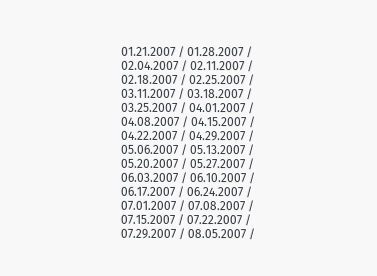01.21.2007 / 01.28.2007 / 02.04.2007 / 02.11.2007 / 02.18.2007 / 02.25.2007 / 03.11.2007 / 03.18.2007 / 03.25.2007 / 04.01.2007 / 04.08.2007 / 04.15.2007 / 04.22.2007 / 04.29.2007 / 05.06.2007 / 05.13.2007 / 05.20.2007 / 05.27.2007 / 06.03.2007 / 06.10.2007 / 06.17.2007 / 06.24.2007 / 07.01.2007 / 07.08.2007 / 07.15.2007 / 07.22.2007 / 07.29.2007 / 08.05.2007 /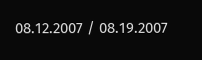08.12.2007 / 08.19.2007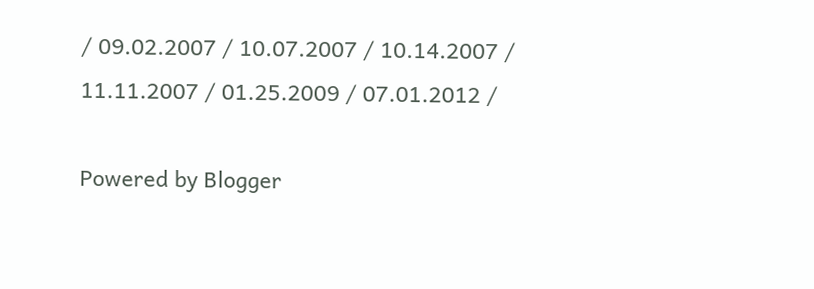/ 09.02.2007 / 10.07.2007 / 10.14.2007 / 11.11.2007 / 01.25.2009 / 07.01.2012 /

Powered by Blogger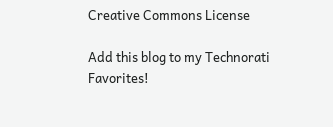Creative Commons License

Add this blog to my Technorati Favorites!